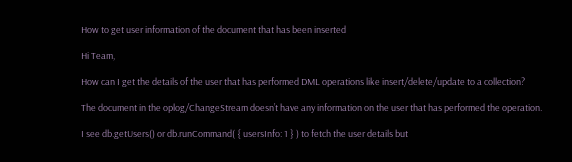How to get user information of the document that has been inserted

Hi Team,

How can I get the details of the user that has performed DML operations like insert/delete/update to a collection?

The document in the oplog/ChangeStream doesn’t have any information on the user that has performed the operation.

I see db.getUsers() or db.runCommand( { usersInfo: 1 } ) to fetch the user details but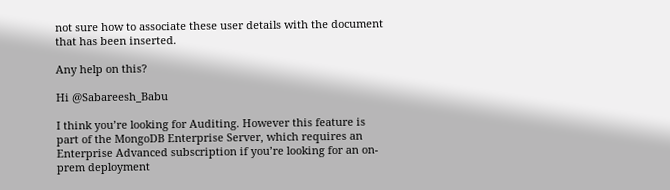not sure how to associate these user details with the document that has been inserted.

Any help on this?

Hi @Sabareesh_Babu

I think you’re looking for Auditing. However this feature is part of the MongoDB Enterprise Server, which requires an Enterprise Advanced subscription if you’re looking for an on-prem deployment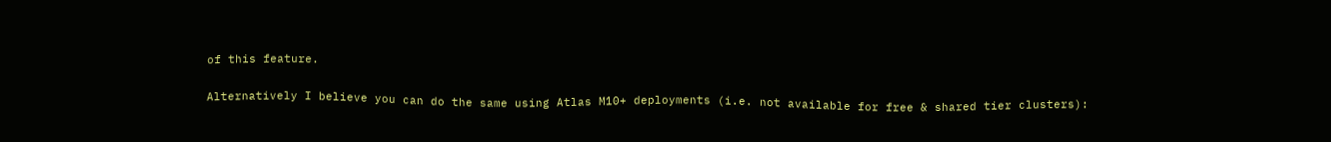of this feature.

Alternatively I believe you can do the same using Atlas M10+ deployments (i.e. not available for free & shared tier clusters):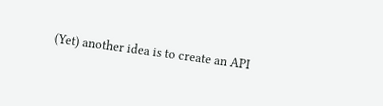(Yet) another idea is to create an API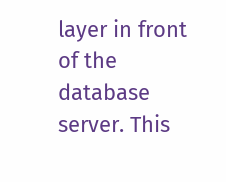layer in front of the database server. This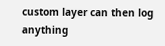custom layer can then log anything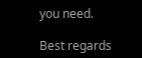you need.

Best regards